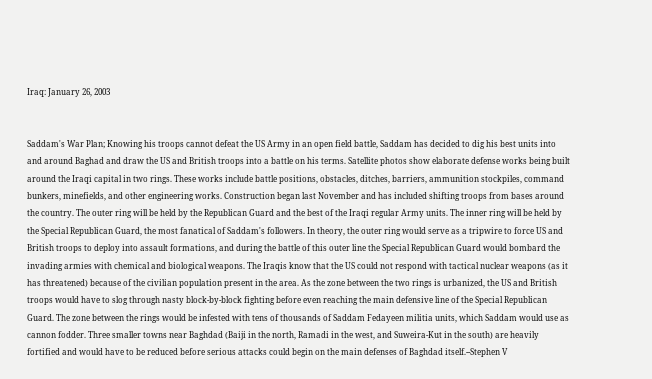Iraq: January 26, 2003


Saddam's War Plan; Knowing his troops cannot defeat the US Army in an open field battle, Saddam has decided to dig his best units into and around Baghad and draw the US and British troops into a battle on his terms. Satellite photos show elaborate defense works being built around the Iraqi capital in two rings. These works include battle positions, obstacles, ditches, barriers, ammunition stockpiles, command bunkers, minefields, and other engineering works. Construction began last November and has included shifting troops from bases around the country. The outer ring will be held by the Republican Guard and the best of the Iraqi regular Army units. The inner ring will be held by the Special Republican Guard, the most fanatical of Saddam's followers. In theory, the outer ring would serve as a tripwire to force US and British troops to deploy into assault formations, and during the battle of this outer line the Special Republican Guard would bombard the invading armies with chemical and biological weapons. The Iraqis know that the US could not respond with tactical nuclear weapons (as it has threatened) because of the civilian population present in the area. As the zone between the two rings is urbanized, the US and British troops would have to slog through nasty block-by-block fighting before even reaching the main defensive line of the Special Republican Guard. The zone between the rings would be infested with tens of thousands of Saddam Fedayeen militia units, which Saddam would use as cannon fodder. Three smaller towns near Baghdad (Baiji in the north, Ramadi in the west, and Suweira-Kut in the south) are heavily fortified and would have to be reduced before serious attacks could begin on the main defenses of Baghdad itself.--Stephen V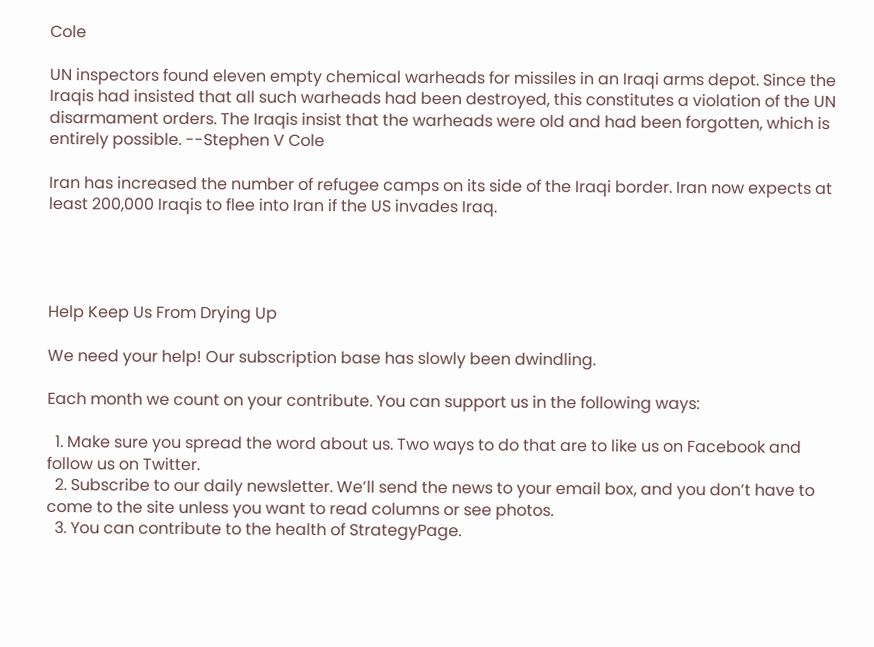Cole

UN inspectors found eleven empty chemical warheads for missiles in an Iraqi arms depot. Since the Iraqis had insisted that all such warheads had been destroyed, this constitutes a violation of the UN disarmament orders. The Iraqis insist that the warheads were old and had been forgotten, which is entirely possible. --Stephen V Cole

Iran has increased the number of refugee camps on its side of the Iraqi border. Iran now expects at least 200,000 Iraqis to flee into Iran if the US invades Iraq.




Help Keep Us From Drying Up

We need your help! Our subscription base has slowly been dwindling.

Each month we count on your contribute. You can support us in the following ways:

  1. Make sure you spread the word about us. Two ways to do that are to like us on Facebook and follow us on Twitter.
  2. Subscribe to our daily newsletter. We’ll send the news to your email box, and you don’t have to come to the site unless you want to read columns or see photos.
  3. You can contribute to the health of StrategyPage.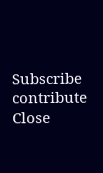Subscribe   contribute   Close